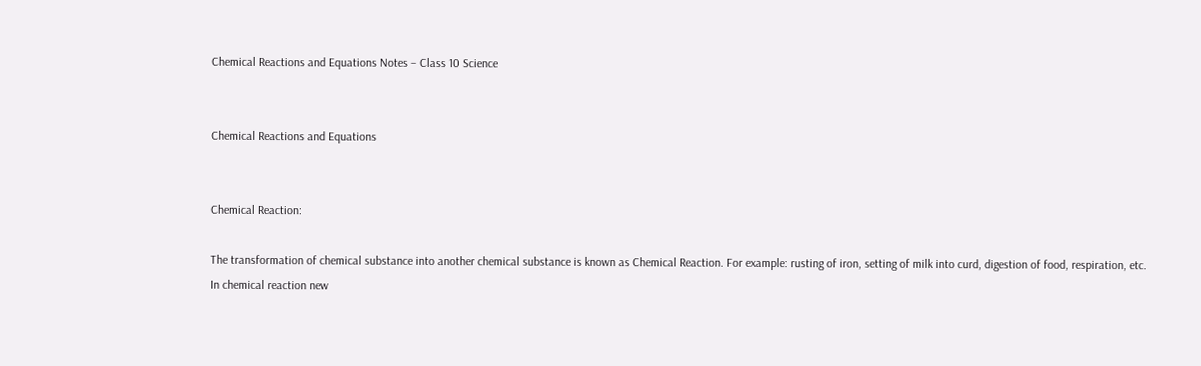Chemical Reactions and Equations Notes – Class 10 Science


Chemical Reactions and Equations


Chemical Reaction:

The transformation of chemical substance into another chemical substance is known as Chemical Reaction. For example: rusting of iron, setting of milk into curd, digestion of food, respiration, etc.
In chemical reaction new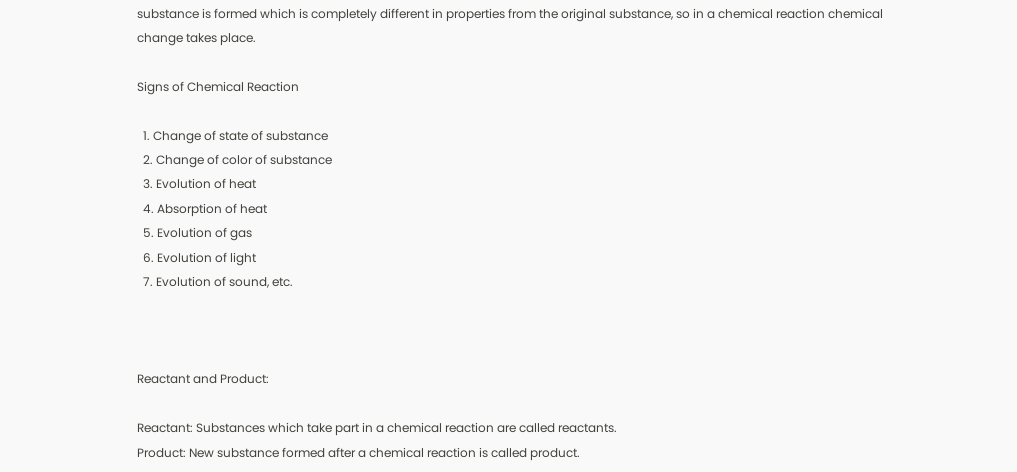substance is formed which is completely different in properties from the original substance, so in a chemical reaction chemical change takes place.

Signs of Chemical Reaction

  1. Change of state of substance
  2. Change of color of substance
  3. Evolution of heat
  4. Absorption of heat
  5. Evolution of gas
  6. Evolution of light
  7. Evolution of sound, etc.



Reactant and Product:

Reactant: Substances which take part in a chemical reaction are called reactants.
Product: New substance formed after a chemical reaction is called product.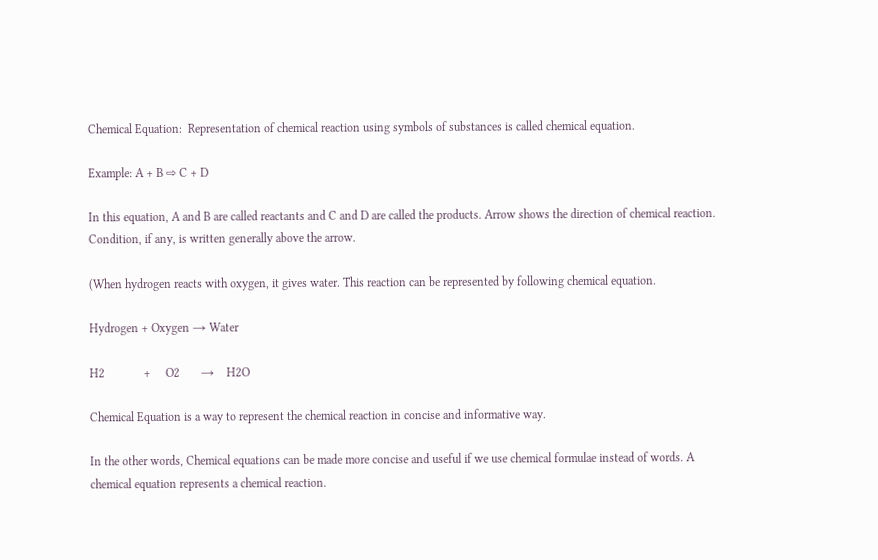Chemical Equation:  Representation of chemical reaction using symbols of substances is called chemical equation.

Example: A + B ⇨ C + D

In this equation, A and B are called reactants and C and D are called the products. Arrow shows the direction of chemical reaction. Condition, if any, is written generally above the arrow.

(When hydrogen reacts with oxygen, it gives water. This reaction can be represented by following chemical equation.

Hydrogen + Oxygen → Water

H2             +     O2       →    H2O

Chemical Equation is a way to represent the chemical reaction in concise and informative way.

In the other words, Chemical equations can be made more concise and useful if we use chemical formulae instead of words. A chemical equation represents a chemical reaction.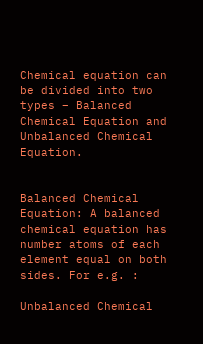Chemical equation can be divided into two types – Balanced Chemical Equation and Unbalanced Chemical Equation.


Balanced Chemical Equation: A balanced chemical equation has number atoms of each element equal on both sides. For e.g. :

Unbalanced Chemical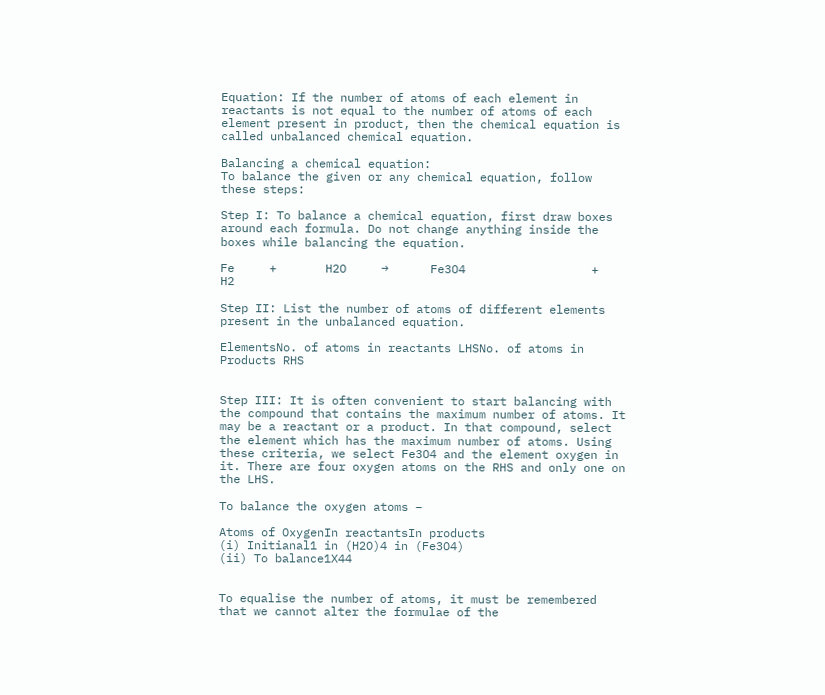Equation: If the number of atoms of each element in reactants is not equal to the number of atoms of each element present in product, then the chemical equation is called unbalanced chemical equation.

Balancing a chemical equation:
To balance the given or any chemical equation, follow these steps:

Step I: To balance a chemical equation, first draw boxes around each formula. Do not change anything inside the boxes while balancing the equation.

Fe     +       H2O     →      Fe3O4                  +       H2

Step II: List the number of atoms of different elements present in the unbalanced equation.

ElementsNo. of atoms in reactants LHSNo. of atoms in Products RHS


Step III: It is often convenient to start balancing with the compound that contains the maximum number of atoms. It may be a reactant or a product. In that compound, select the element which has the maximum number of atoms. Using these criteria, we select Fe3O4 and the element oxygen in it. There are four oxygen atoms on the RHS and only one on the LHS.

To balance the oxygen atoms –

Atoms of OxygenIn reactantsIn products
(i) Initianal1 in (H2O)4 in (Fe3O4)
(ii) To balance1X44


To equalise the number of atoms, it must be remembered that we cannot alter the formulae of the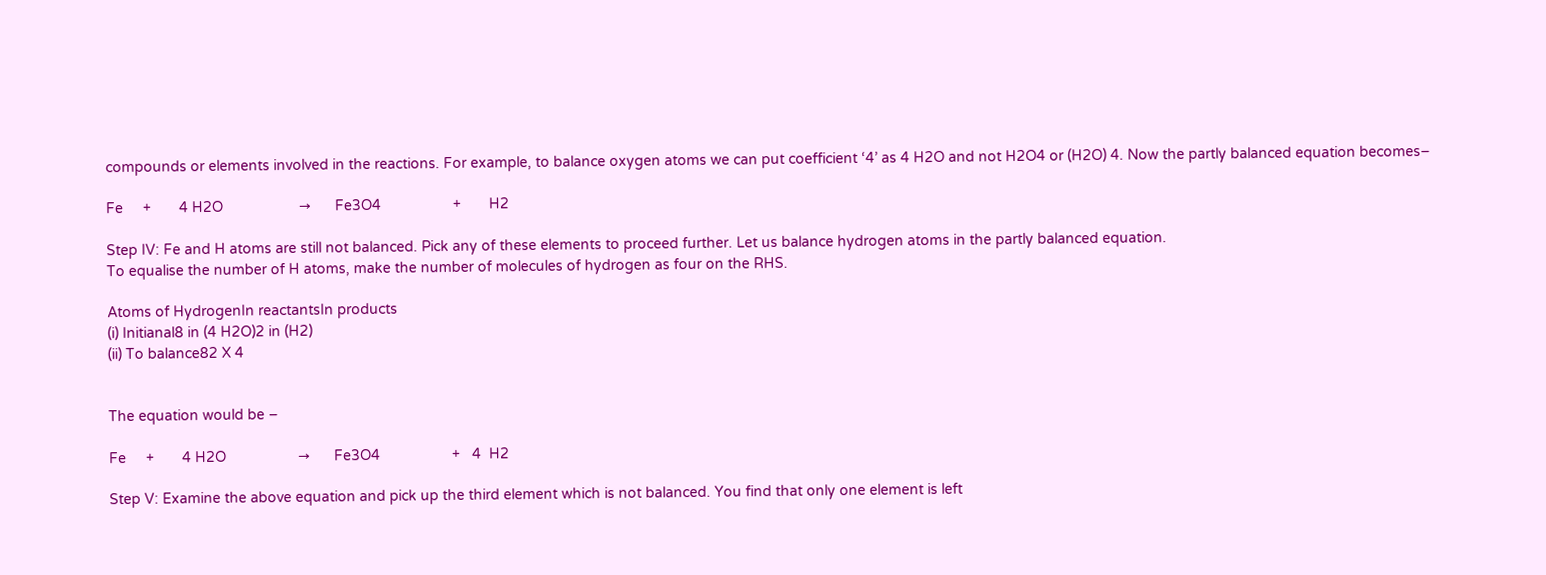compounds or elements involved in the reactions. For example, to balance oxygen atoms we can put coefficient ‘4’ as 4 H2O and not H2O4 or (H2O) 4. Now the partly balanced equation becomes–

Fe     +       4 H2O                   →      Fe3O4                  +       H2

Step IV: Fe and H atoms are still not balanced. Pick any of these elements to proceed further. Let us balance hydrogen atoms in the partly balanced equation.
To equalise the number of H atoms, make the number of molecules of hydrogen as four on the RHS.

Atoms of HydrogenIn reactantsIn products
(i) Initianal8 in (4 H2O)2 in (H2)
(ii) To balance82 X 4


The equation would be –

Fe     +       4 H2O                  →      Fe3O4                  +   4  H2

Step V: Examine the above equation and pick up the third element which is not balanced. You find that only one element is left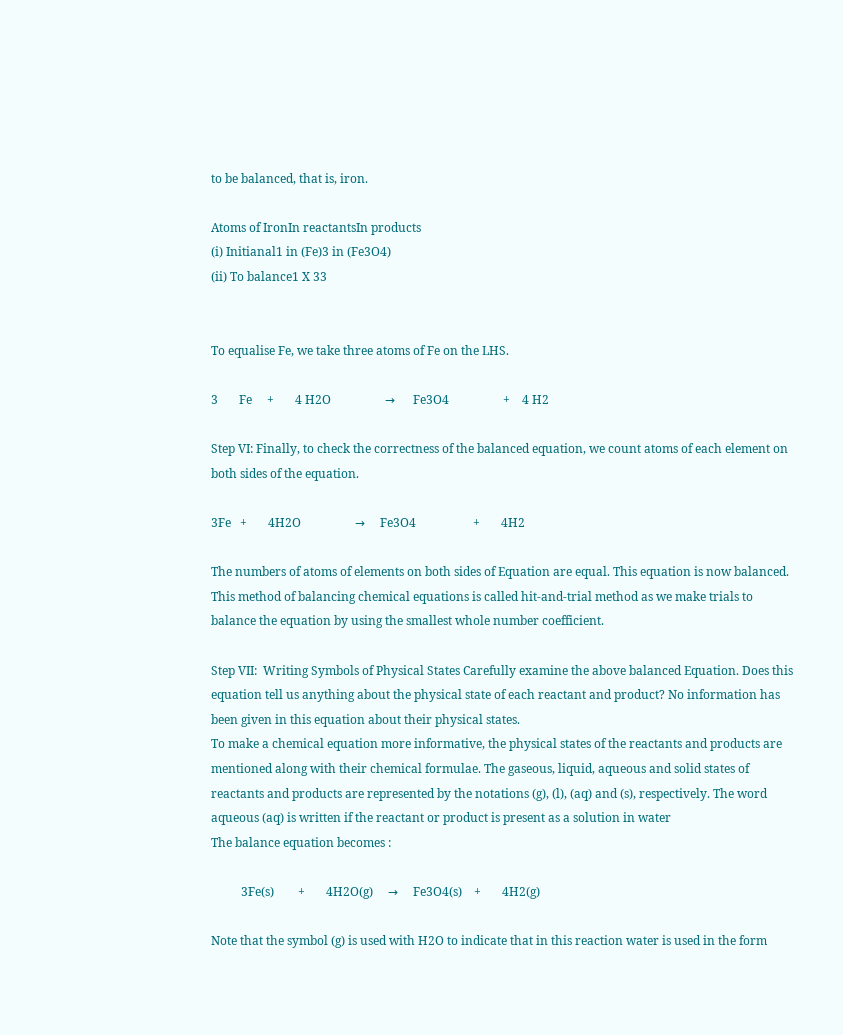to be balanced, that is, iron.

Atoms of IronIn reactantsIn products
(i) Initianal1 in (Fe)3 in (Fe3O4)
(ii) To balance1 X 33


To equalise Fe, we take three atoms of Fe on the LHS.

3       Fe     +       4 H2O                  →      Fe3O4                  +    4 H2

Step VI: Finally, to check the correctness of the balanced equation, we count atoms of each element on both sides of the equation.

3Fe   +       4H2O                  →     Fe3O4                   +       4H2

The numbers of atoms of elements on both sides of Equation are equal. This equation is now balanced. This method of balancing chemical equations is called hit-and-trial method as we make trials to balance the equation by using the smallest whole number coefficient.

Step VII:  Writing Symbols of Physical States Carefully examine the above balanced Equation. Does this equation tell us anything about the physical state of each reactant and product? No information has been given in this equation about their physical states.
To make a chemical equation more informative, the physical states of the reactants and products are mentioned along with their chemical formulae. The gaseous, liquid, aqueous and solid states of reactants and products are represented by the notations (g), (l), (aq) and (s), respectively. The word aqueous (aq) is written if the reactant or product is present as a solution in water
The balance equation becomes :

          3Fe(s)        +       4H2O(g)     →     Fe3O4(s)    +       4H2(g)

Note that the symbol (g) is used with H2O to indicate that in this reaction water is used in the form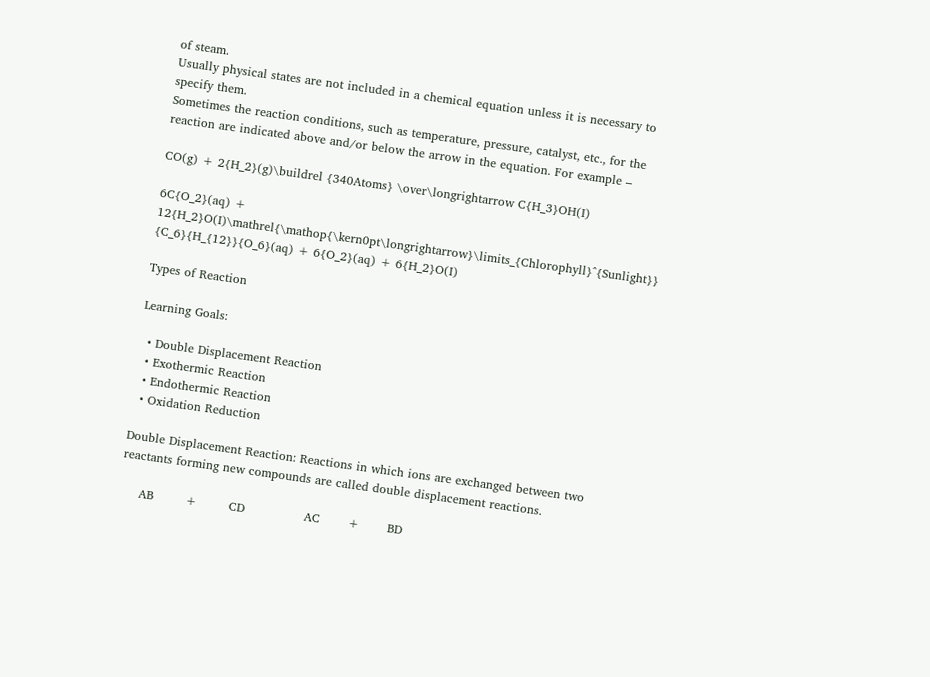of steam.
Usually physical states are not included in a chemical equation unless it is necessary to specify them.
Sometimes the reaction conditions, such as temperature, pressure, catalyst, etc., for the reaction are indicated above and/or below the arrow in the equation. For example –

CO(g) + 2{H_2}(g)\buildrel {340Atoms} \over\longrightarrow C{H_3}OH(I)

6C{O_2}(aq) + 12{H_2}O(I)\mathrel{\mathop{\kern0pt\longrightarrow}\limits_{Chlorophyll}^{Sunlight}} {C_6}{H_{12}}{O_6}(aq) + 6{O_2}(aq) + 6{H_2}O(I)

Types of Reaction

Learning Goals:

  • Double Displacement Reaction
  • Exothermic Reaction
  • Endothermic Reaction
  • Oxidation Reduction

Double Displacement Reaction: Reactions in which ions are exchanged between two reactants forming new compounds are called double displacement reactions.

     AB        +        CD               AC       +       BD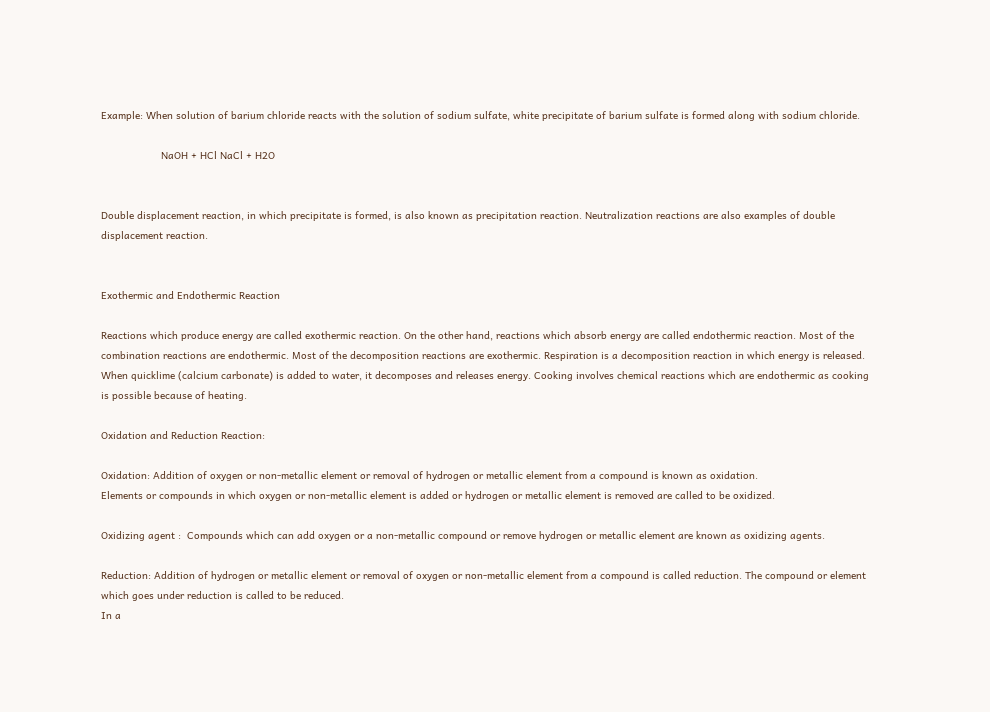Example: When solution of barium chloride reacts with the solution of sodium sulfate, white precipitate of barium sulfate is formed along with sodium chloride.

                    NaOH + HCl NaCl + H2O


Double displacement reaction, in which precipitate is formed, is also known as precipitation reaction. Neutralization reactions are also examples of double displacement reaction.


Exothermic and Endothermic Reaction

Reactions which produce energy are called exothermic reaction. On the other hand, reactions which absorb energy are called endothermic reaction. Most of the combination reactions are endothermic. Most of the decomposition reactions are exothermic. Respiration is a decomposition reaction in which energy is released. When quicklime (calcium carbonate) is added to water, it decomposes and releases energy. Cooking involves chemical reactions which are endothermic as cooking is possible because of heating.

Oxidation and Reduction Reaction:

Oxidation: Addition of oxygen or non-metallic element or removal of hydrogen or metallic element from a compound is known as oxidation.
Elements or compounds in which oxygen or non-metallic element is added or hydrogen or metallic element is removed are called to be oxidized.

Oxidizing agent :  Compounds which can add oxygen or a non-metallic compound or remove hydrogen or metallic element are known as oxidizing agents.

Reduction: Addition of hydrogen or metallic element or removal of oxygen or non-metallic element from a compound is called reduction. The compound or element which goes under reduction is called to be reduced.
In a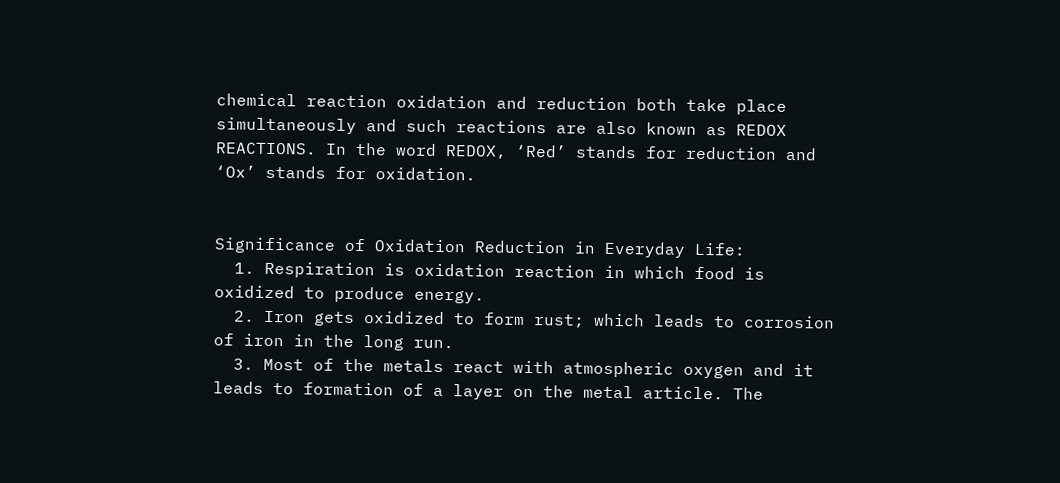chemical reaction oxidation and reduction both take place simultaneously and such reactions are also known as REDOX REACTIONS. In the word REDOX, ‘Red’ stands for reduction and ‘Ox’ stands for oxidation.


Significance of Oxidation Reduction in Everyday Life:
  1. Respiration is oxidation reaction in which food is oxidized to produce energy.
  2. Iron gets oxidized to form rust; which leads to corrosion of iron in the long run.
  3. Most of the metals react with atmospheric oxygen and it leads to formation of a layer on the metal article. The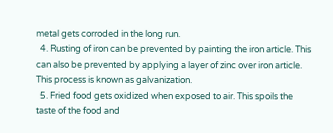metal gets corroded in the long run.
  4. Rusting of iron can be prevented by painting the iron article. This can also be prevented by applying a layer of zinc over iron article. This process is known as galvanization.
  5. Fried food gets oxidized when exposed to air. This spoils the taste of the food and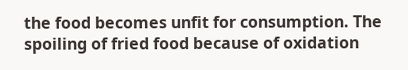the food becomes unfit for consumption. The spoiling of fried food because of oxidation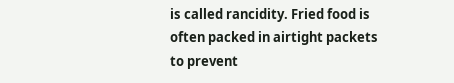is called rancidity. Fried food is often packed in airtight packets to prevent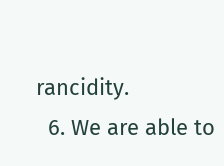rancidity.
  6. We are able to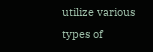utilize various types of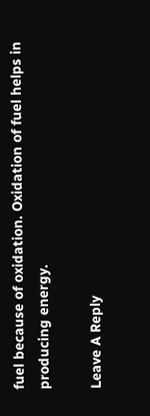fuel because of oxidation. Oxidation of fuel helps in producing energy.

Leave A Reply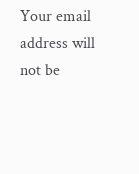Your email address will not be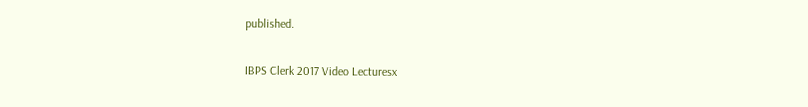published.

IBPS Clerk 2017 Video Lecturesx